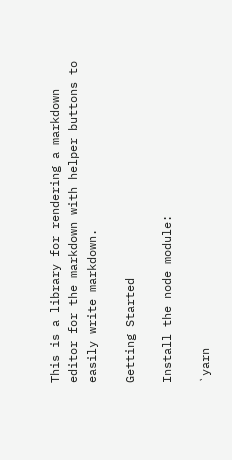This is a library for rendering a markdown editor for the markdown with helper buttons to easily write markdown.

Getting Started

Install the node module:

`yarn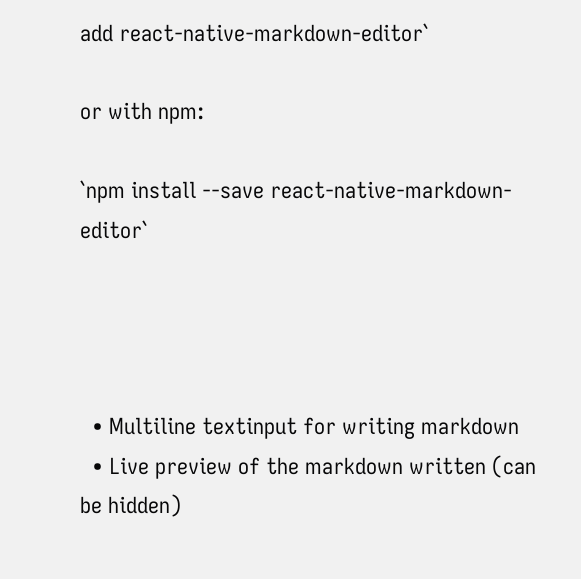add react-native-markdown-editor`

or with npm:

`npm install --save react-native-markdown-editor`




  • Multiline textinput for writing markdown
  • Live preview of the markdown written (can be hidden)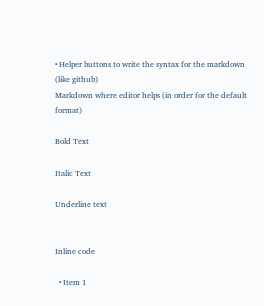• Helper buttons to write the syntax for the markdown (like github)
Markdown where editor helps (in order for the default format)

Bold Text

Italic Text

Underline text


Inline code

  • Item 1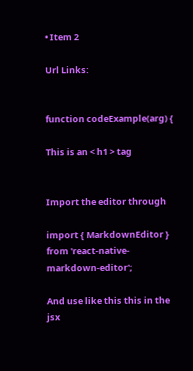• Item 2

Url Links:


function codeExample(arg) {

This is an < h1 > tag


Import the editor through

import { MarkdownEditor } from 'react-native-markdown-editor';

And use like this this in the jsx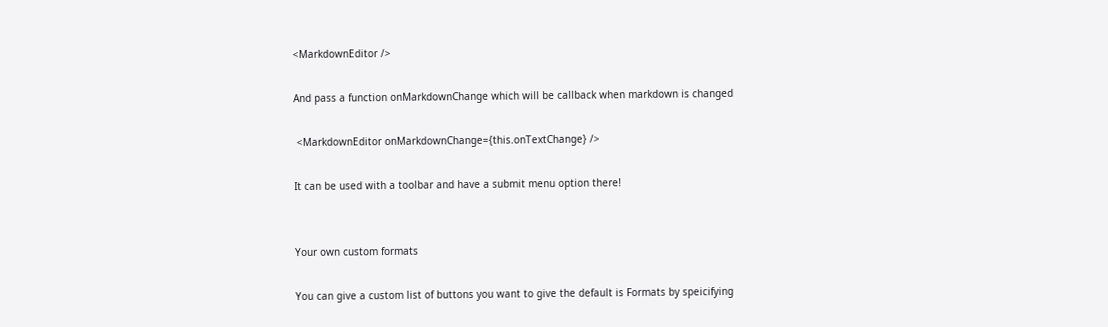<MarkdownEditor />

And pass a function onMarkdownChange which will be callback when markdown is changed

 <MarkdownEditor onMarkdownChange={this.onTextChange} />

It can be used with a toolbar and have a submit menu option there!


Your own custom formats

You can give a custom list of buttons you want to give the default is Formats by speicifying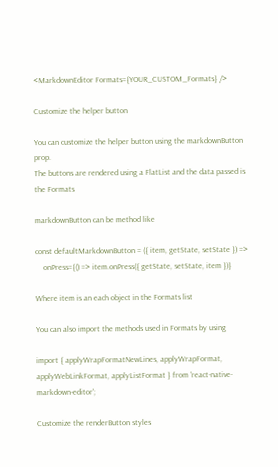<MarkdownEditor Formats={YOUR_CUSTOM_Formats} />

Customize the helper button

You can customize the helper button using the markdownButton prop.
The buttons are rendered using a FlatList and the data passed is the Formats

markdownButton can be method like

const defaultMarkdownButton = ({ item, getState, setState }) =>
    onPress={() => item.onPress({ getState, setState, item })}

Where item is an each object in the Formats list

You can also import the methods used in Formats by using

import { applyWrapFormatNewLines, applyWrapFormat, applyWebLinkFormat, applyListFormat } from 'react-native-markdown-editor';

Customize the renderButton styles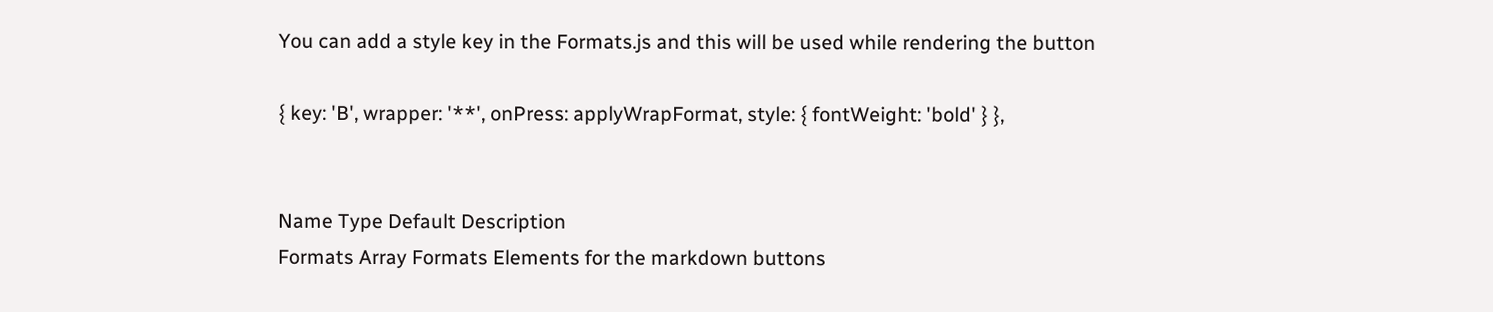You can add a style key in the Formats.js and this will be used while rendering the button

{ key: 'B', wrapper: '**', onPress: applyWrapFormat, style: { fontWeight: 'bold' } },


Name Type Default Description
Formats Array Formats Elements for the markdown buttons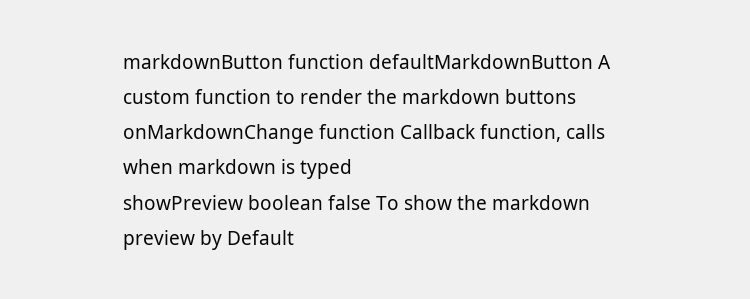markdownButton function defaultMarkdownButton A custom function to render the markdown buttons
onMarkdownChange function Callback function, calls when markdown is typed
showPreview boolean false To show the markdown preview by Default